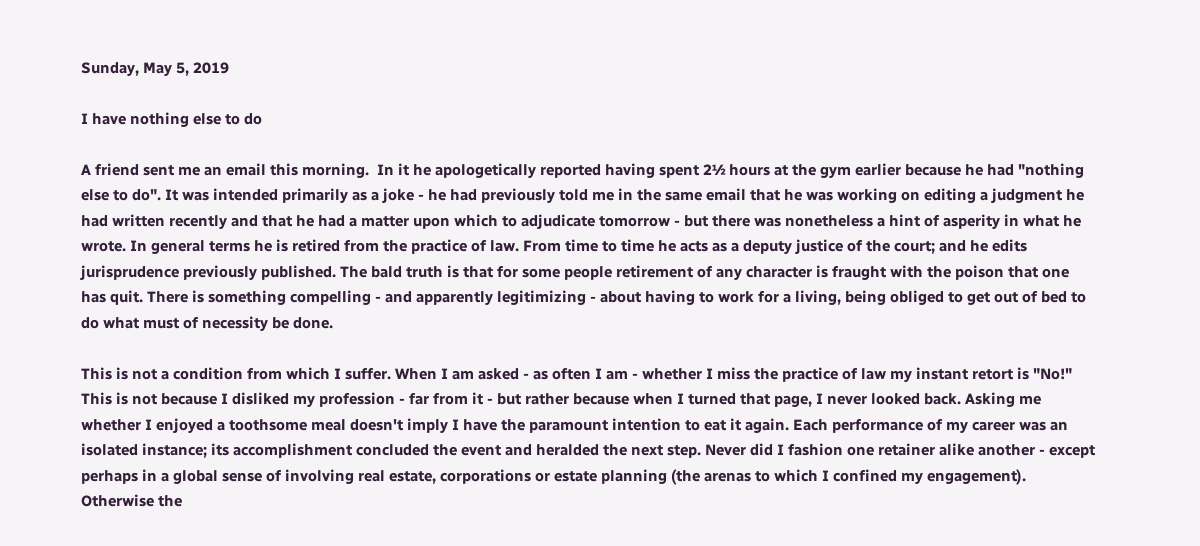Sunday, May 5, 2019

I have nothing else to do

A friend sent me an email this morning.  In it he apologetically reported having spent 2½ hours at the gym earlier because he had "nothing else to do". It was intended primarily as a joke - he had previously told me in the same email that he was working on editing a judgment he had written recently and that he had a matter upon which to adjudicate tomorrow - but there was nonetheless a hint of asperity in what he wrote. In general terms he is retired from the practice of law. From time to time he acts as a deputy justice of the court; and he edits jurisprudence previously published. The bald truth is that for some people retirement of any character is fraught with the poison that one has quit. There is something compelling - and apparently legitimizing - about having to work for a living, being obliged to get out of bed to do what must of necessity be done.

This is not a condition from which I suffer. When I am asked - as often I am - whether I miss the practice of law my instant retort is "No!"  This is not because I disliked my profession - far from it - but rather because when I turned that page, I never looked back. Asking me whether I enjoyed a toothsome meal doesn't imply I have the paramount intention to eat it again. Each performance of my career was an isolated instance; its accomplishment concluded the event and heralded the next step. Never did I fashion one retainer alike another - except perhaps in a global sense of involving real estate, corporations or estate planning (the arenas to which I confined my engagement).  Otherwise the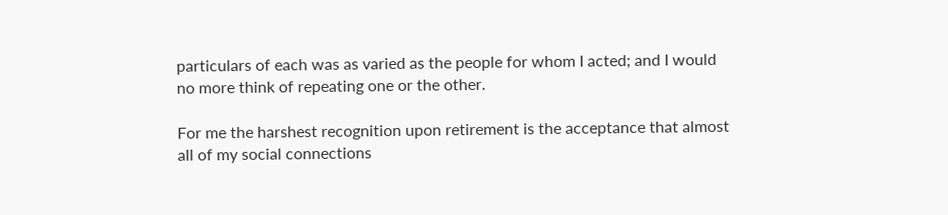particulars of each was as varied as the people for whom I acted; and I would no more think of repeating one or the other.

For me the harshest recognition upon retirement is the acceptance that almost all of my social connections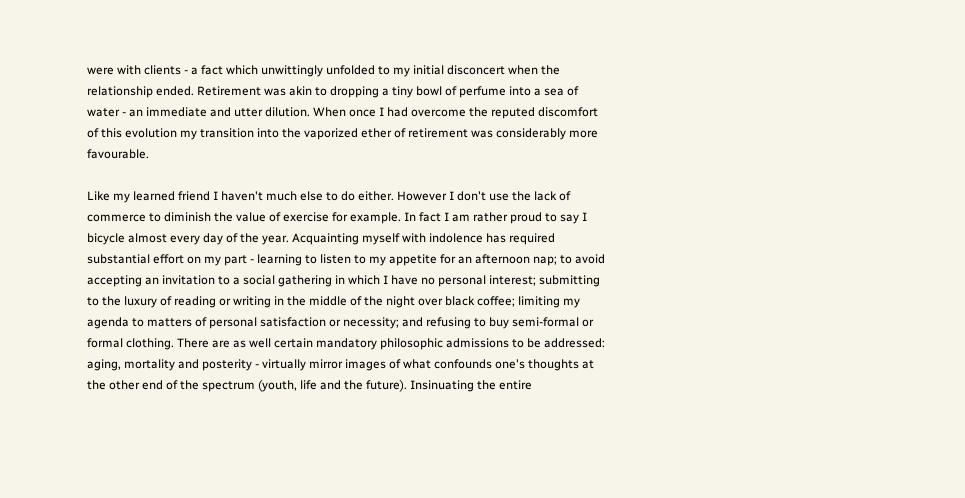were with clients - a fact which unwittingly unfolded to my initial disconcert when the relationship ended. Retirement was akin to dropping a tiny bowl of perfume into a sea of water - an immediate and utter dilution. When once I had overcome the reputed discomfort of this evolution my transition into the vaporized ether of retirement was considerably more favourable.

Like my learned friend I haven't much else to do either. However I don't use the lack of commerce to diminish the value of exercise for example. In fact I am rather proud to say I bicycle almost every day of the year. Acquainting myself with indolence has required substantial effort on my part - learning to listen to my appetite for an afternoon nap; to avoid accepting an invitation to a social gathering in which I have no personal interest; submitting to the luxury of reading or writing in the middle of the night over black coffee; limiting my agenda to matters of personal satisfaction or necessity; and refusing to buy semi-formal or formal clothing. There are as well certain mandatory philosophic admissions to be addressed: aging, mortality and posterity - virtually mirror images of what confounds one's thoughts at the other end of the spectrum (youth, life and the future). Insinuating the entire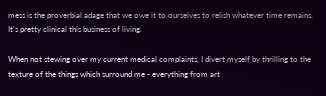mess is the proverbial adage that we owe it to ourselves to relish whatever time remains.  It's pretty clinical this business of living.

When not stewing over my current medical complaints, I divert myself by thrilling to the texture of the things which surround me - everything from art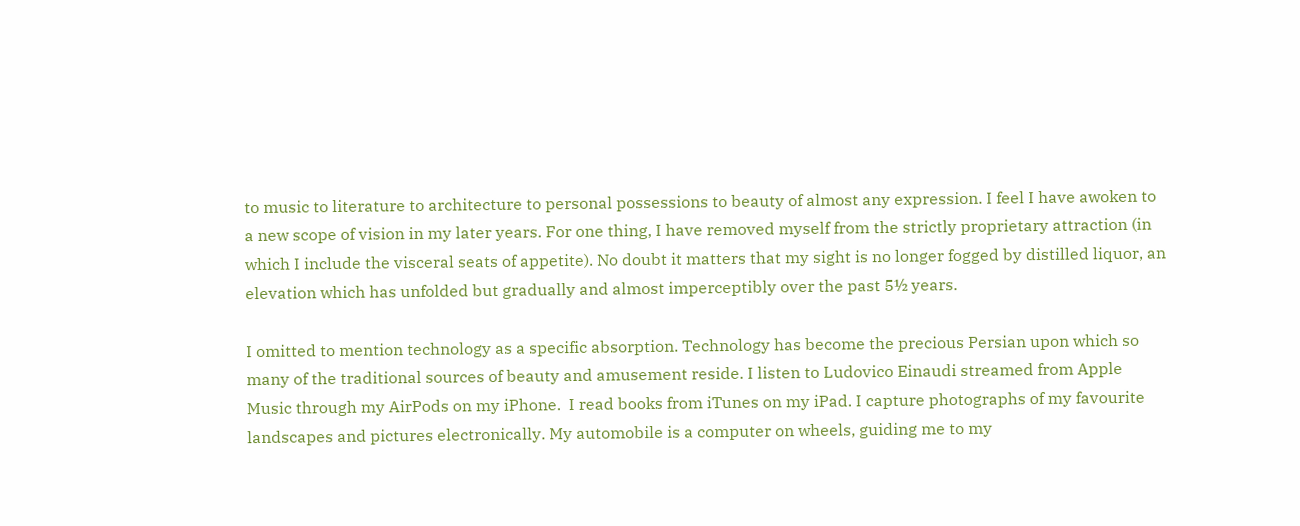to music to literature to architecture to personal possessions to beauty of almost any expression. I feel I have awoken to a new scope of vision in my later years. For one thing, I have removed myself from the strictly proprietary attraction (in which I include the visceral seats of appetite). No doubt it matters that my sight is no longer fogged by distilled liquor, an elevation which has unfolded but gradually and almost imperceptibly over the past 5½ years.

I omitted to mention technology as a specific absorption. Technology has become the precious Persian upon which so many of the traditional sources of beauty and amusement reside. I listen to Ludovico Einaudi streamed from Apple Music through my AirPods on my iPhone.  I read books from iTunes on my iPad. I capture photographs of my favourite landscapes and pictures electronically. My automobile is a computer on wheels, guiding me to my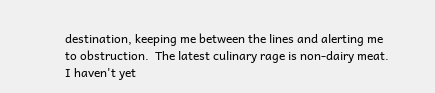destination, keeping me between the lines and alerting me to obstruction.  The latest culinary rage is non-dairy meat. I haven't yet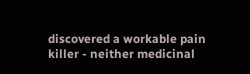discovered a workable pain killer - neither medicinal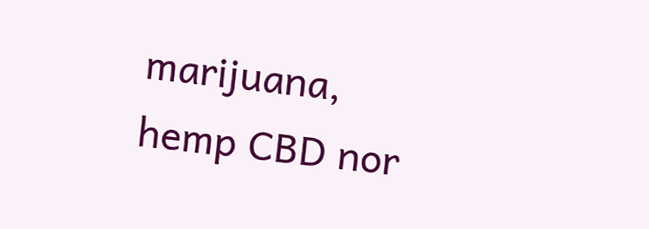marijuana, hemp CBD nor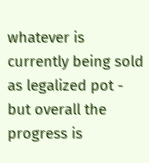whatever is currently being sold as legalized pot - but overall the progress is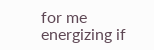for me energizing if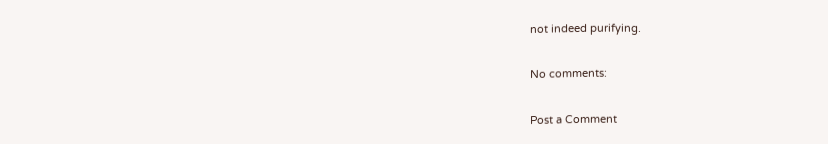not indeed purifying.

No comments:

Post a Comment